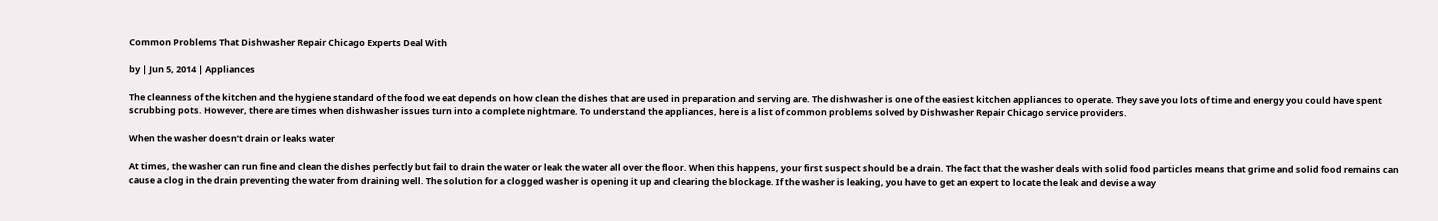Common Problems That Dishwasher Repair Chicago Experts Deal With

by | Jun 5, 2014 | Appliances

The cleanness of the kitchen and the hygiene standard of the food we eat depends on how clean the dishes that are used in preparation and serving are. The dishwasher is one of the easiest kitchen appliances to operate. They save you lots of time and energy you could have spent scrubbing pots. However, there are times when dishwasher issues turn into a complete nightmare. To understand the appliances, here is a list of common problems solved by Dishwasher Repair Chicago service providers.

When the washer doesn’t drain or leaks water

At times, the washer can run fine and clean the dishes perfectly but fail to drain the water or leak the water all over the floor. When this happens, your first suspect should be a drain. The fact that the washer deals with solid food particles means that grime and solid food remains can cause a clog in the drain preventing the water from draining well. The solution for a clogged washer is opening it up and clearing the blockage. If the washer is leaking, you have to get an expert to locate the leak and devise a way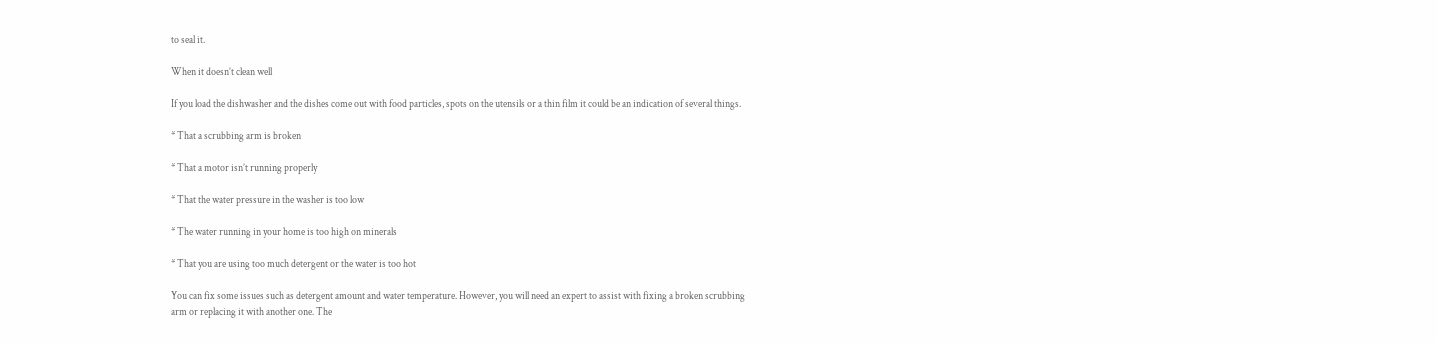to seal it.

When it doesn’t clean well

If you load the dishwasher and the dishes come out with food particles, spots on the utensils or a thin film it could be an indication of several things.

* That a scrubbing arm is broken

* That a motor isn’t running properly

* That the water pressure in the washer is too low

* The water running in your home is too high on minerals

* That you are using too much detergent or the water is too hot

You can fix some issues such as detergent amount and water temperature. However, you will need an expert to assist with fixing a broken scrubbing arm or replacing it with another one. The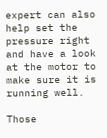expert can also help set the pressure right and have a look at the motor to make sure it is running well.

Those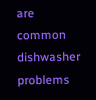are common dishwasher problems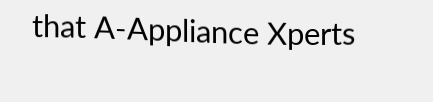that A-Appliance Xperts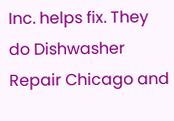Inc. helps fix. They do Dishwasher Repair Chicago and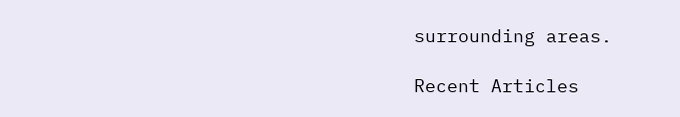surrounding areas.

Recent Articles